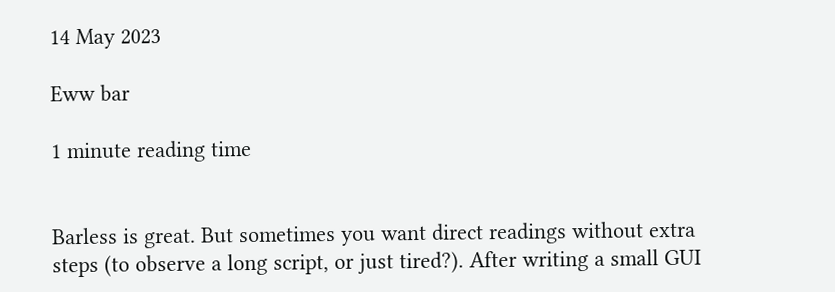14 May 2023

Eww bar

1 minute reading time


Barless is great. But sometimes you want direct readings without extra steps (to observe a long script, or just tired?). After writing a small GUI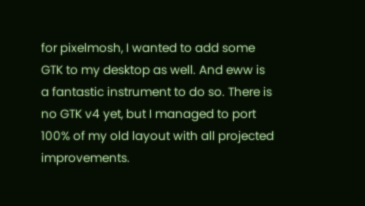for pixelmosh, I wanted to add some GTK to my desktop as well. And eww is a fantastic instrument to do so. There is no GTK v4 yet, but I managed to port 100% of my old layout with all projected improvements.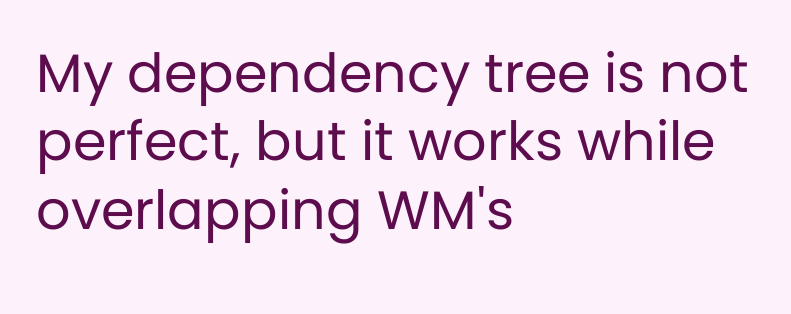My dependency tree is not perfect, but it works while overlapping WM's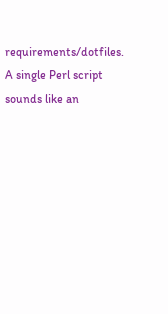requirements/dotfiles. A single Perl script sounds like an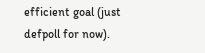efficient goal (just defpoll for now).